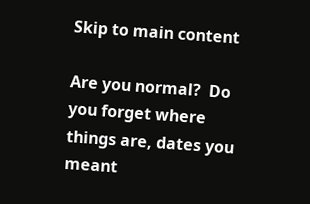Skip to main content

Are you normal?  Do you forget where things are, dates you meant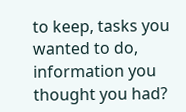to keep, tasks you wanted to do, information you thought you had?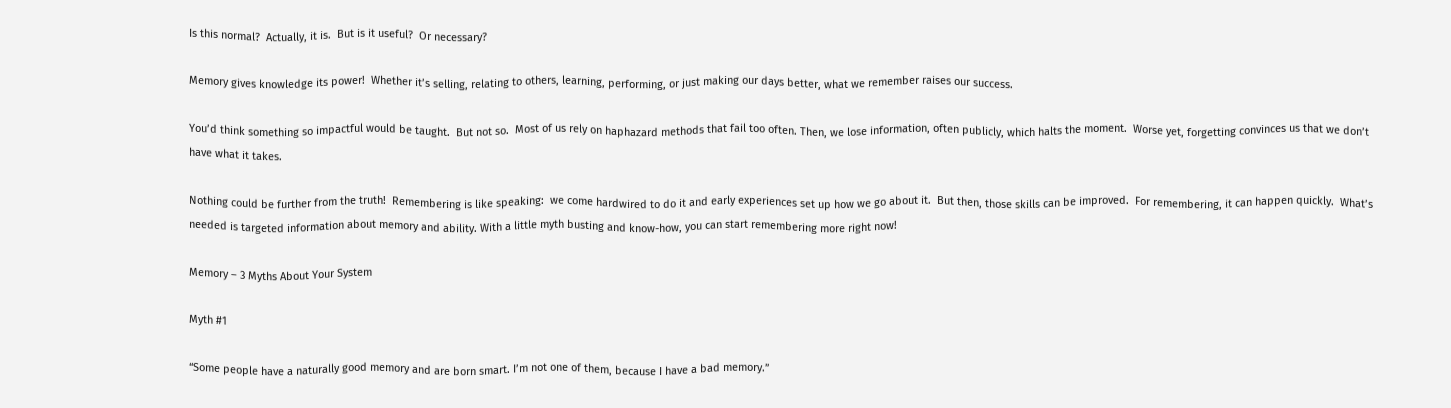Is this normal?  Actually, it is.  But is it useful?  Or necessary?

Memory gives knowledge its power!  Whether it’s selling, relating to others, learning, performing, or just making our days better, what we remember raises our success.

You’d think something so impactful would be taught.  But not so.  Most of us rely on haphazard methods that fail too often. Then, we lose information, often publicly, which halts the moment.  Worse yet, forgetting convinces us that we don’t have what it takes.

Nothing could be further from the truth!  Remembering is like speaking:  we come hardwired to do it and early experiences set up how we go about it.  But then, those skills can be improved.  For remembering, it can happen quickly.  What’s needed is targeted information about memory and ability. With a little myth busting and know-how, you can start remembering more right now!

Memory – 3 Myths About Your System

Myth #1

“Some people have a naturally good memory and are born smart. I’m not one of them, because I have a bad memory.”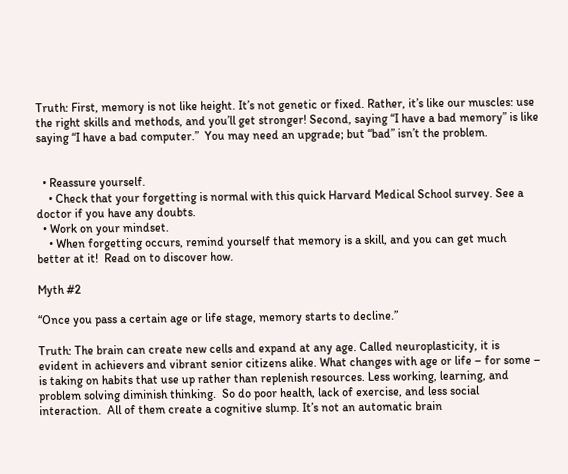Truth: First, memory is not like height. It’s not genetic or fixed. Rather, it’s like our muscles: use the right skills and methods, and you’ll get stronger! Second, saying “I have a bad memory” is like saying “I have a bad computer.”  You may need an upgrade; but “bad” isn’t the problem.


  • Reassure yourself.
    • Check that your forgetting is normal with this quick Harvard Medical School survey. See a doctor if you have any doubts.
  • Work on your mindset.
    • When forgetting occurs, remind yourself that memory is a skill, and you can get much better at it!  Read on to discover how.

Myth #2

“Once you pass a certain age or life stage, memory starts to decline.”

Truth: The brain can create new cells and expand at any age. Called neuroplasticity, it is evident in achievers and vibrant senior citizens alike. What changes with age or life – for some – is taking on habits that use up rather than replenish resources. Less working, learning, and problem solving diminish thinking.  So do poor health, lack of exercise, and less social interaction.  All of them create a cognitive slump. It’s not an automatic brain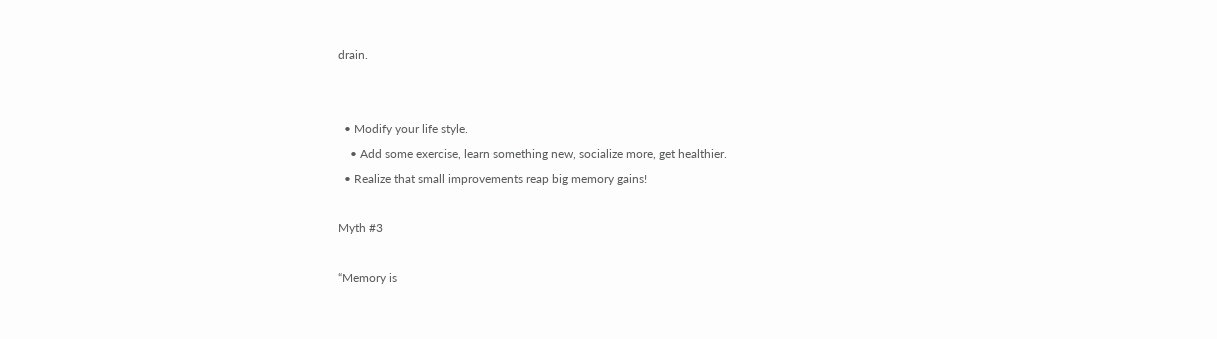drain.


  • Modify your life style.
    • Add some exercise, learn something new, socialize more, get healthier.
  • Realize that small improvements reap big memory gains!

Myth #3

“Memory is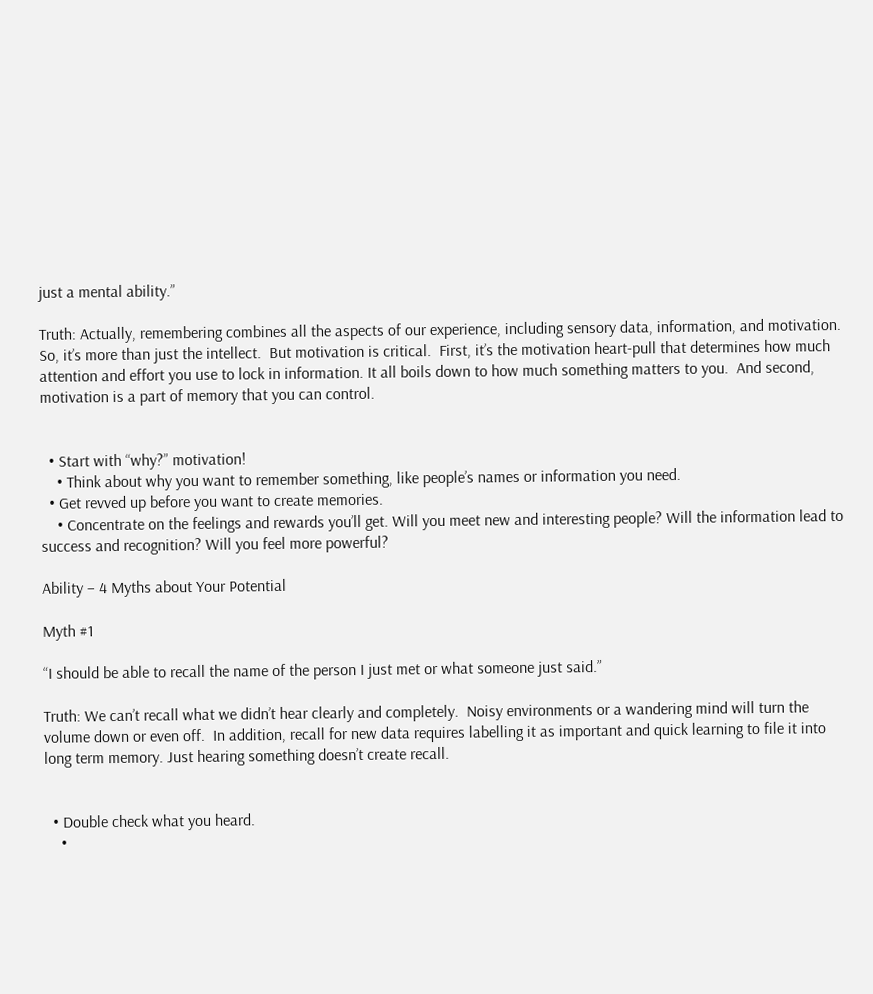just a mental ability.”

Truth: Actually, remembering combines all the aspects of our experience, including sensory data, information, and motivation.  So, it’s more than just the intellect.  But motivation is critical.  First, it’s the motivation heart-pull that determines how much attention and effort you use to lock in information. It all boils down to how much something matters to you.  And second, motivation is a part of memory that you can control.


  • Start with “why?” motivation!
    • Think about why you want to remember something, like people’s names or information you need.
  • Get revved up before you want to create memories.
    • Concentrate on the feelings and rewards you’ll get. Will you meet new and interesting people? Will the information lead to success and recognition? Will you feel more powerful?

Ability – 4 Myths about Your Potential

Myth #1

“I should be able to recall the name of the person I just met or what someone just said.”

Truth: We can’t recall what we didn’t hear clearly and completely.  Noisy environments or a wandering mind will turn the volume down or even off.  In addition, recall for new data requires labelling it as important and quick learning to file it into long term memory. Just hearing something doesn’t create recall.


  • Double check what you heard.
    •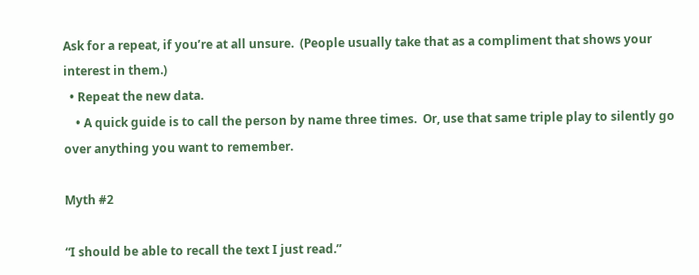Ask for a repeat, if you’re at all unsure.  (People usually take that as a compliment that shows your interest in them.)
  • Repeat the new data.
    • A quick guide is to call the person by name three times.  Or, use that same triple play to silently go over anything you want to remember.

Myth #2

“I should be able to recall the text I just read.”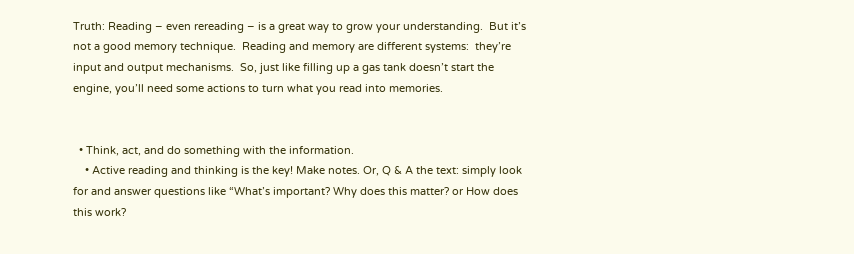Truth: Reading – even rereading – is a great way to grow your understanding.  But it’s not a good memory technique.  Reading and memory are different systems:  they’re input and output mechanisms.  So, just like filling up a gas tank doesn’t start the engine, you’ll need some actions to turn what you read into memories.


  • Think, act, and do something with the information.
    • Active reading and thinking is the key! Make notes. Or, Q & A the text: simply look for and answer questions like “What’s important? Why does this matter? or How does this work?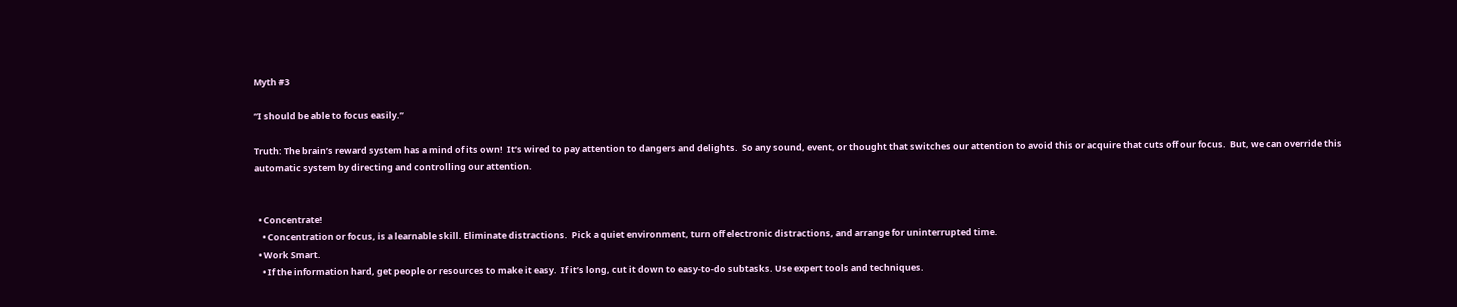Myth #3

“I should be able to focus easily.”

Truth: The brain’s reward system has a mind of its own!  It’s wired to pay attention to dangers and delights.  So any sound, event, or thought that switches our attention to avoid this or acquire that cuts off our focus.  But, we can override this automatic system by directing and controlling our attention.


  • Concentrate!
    • Concentration or focus, is a learnable skill. Eliminate distractions.  Pick a quiet environment, turn off electronic distractions, and arrange for uninterrupted time.
  • Work Smart.
    • If the information hard, get people or resources to make it easy.  If it’s long, cut it down to easy-to-do subtasks. Use expert tools and techniques.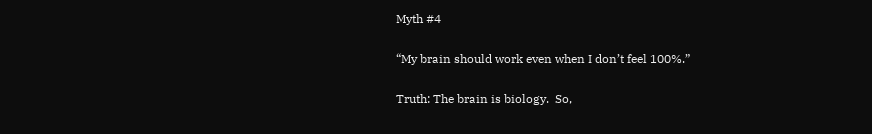Myth #4

“My brain should work even when I don’t feel 100%.”

Truth: The brain is biology.  So,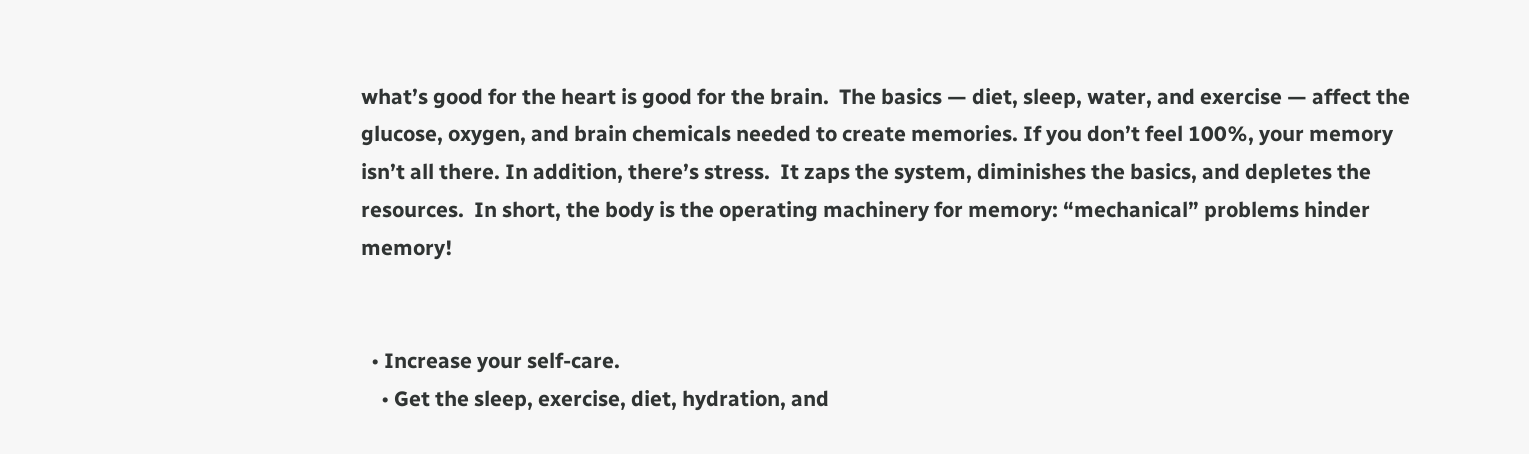what’s good for the heart is good for the brain.  The basics — diet, sleep, water, and exercise — affect the glucose, oxygen, and brain chemicals needed to create memories. If you don’t feel 100%, your memory isn’t all there. In addition, there’s stress.  It zaps the system, diminishes the basics, and depletes the resources.  In short, the body is the operating machinery for memory: “mechanical” problems hinder memory!


  • Increase your self-care.
    • Get the sleep, exercise, diet, hydration, and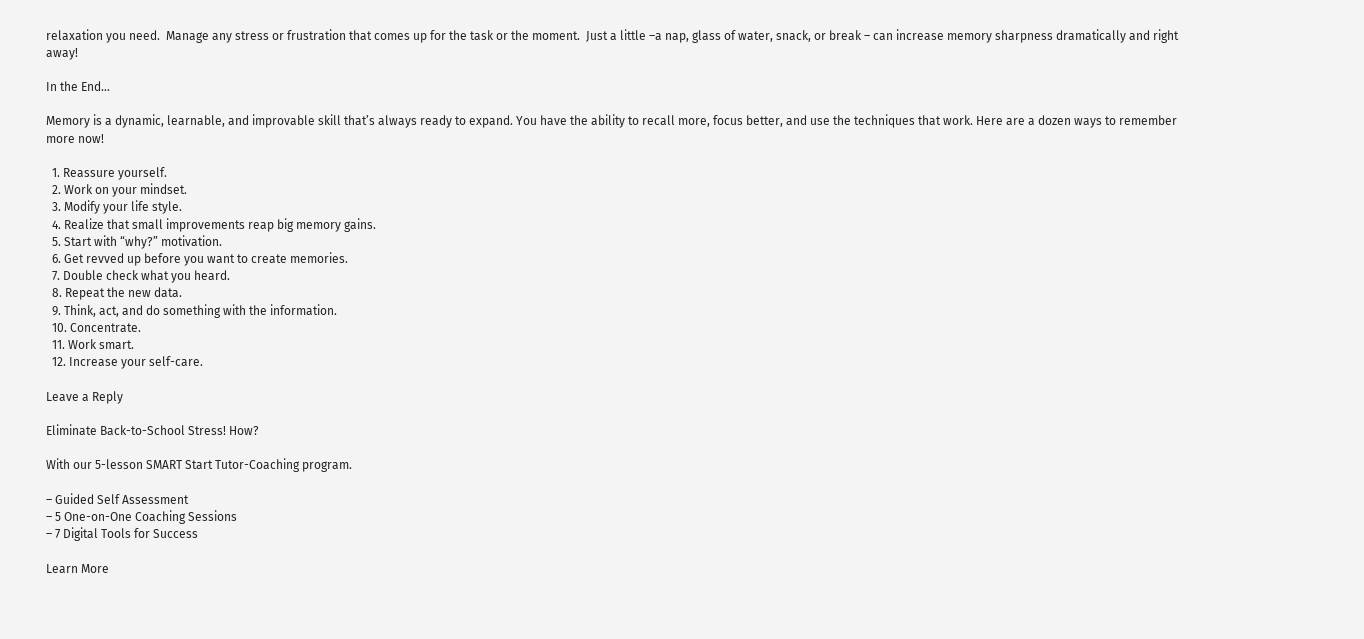relaxation you need.  Manage any stress or frustration that comes up for the task or the moment.  Just a little –a nap, glass of water, snack, or break – can increase memory sharpness dramatically and right away!

In the End…

Memory is a dynamic, learnable, and improvable skill that’s always ready to expand. You have the ability to recall more, focus better, and use the techniques that work. Here are a dozen ways to remember more now!

  1. Reassure yourself.
  2. Work on your mindset.
  3. Modify your life style.
  4. Realize that small improvements reap big memory gains.
  5. Start with “why?” motivation.
  6. Get revved up before you want to create memories.
  7. Double check what you heard.
  8. Repeat the new data.
  9. Think, act, and do something with the information.
  10. Concentrate.
  11. Work smart.
  12. Increase your self-care.

Leave a Reply

Eliminate Back-to-School Stress! How?

With our 5-lesson SMART Start Tutor-Coaching program.

– Guided Self Assessment
– 5 One-on-One Coaching Sessions
– 7 Digital Tools for Success

Learn More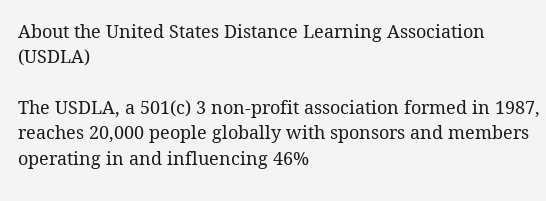About the United States Distance Learning Association (USDLA)

The USDLA, a 501(c) 3 non-profit association formed in 1987, reaches 20,000 people globally with sponsors and members operating in and influencing 46%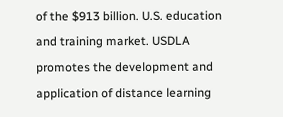of the $913 billion. U.S. education and training market. USDLA promotes the development and application of distance learning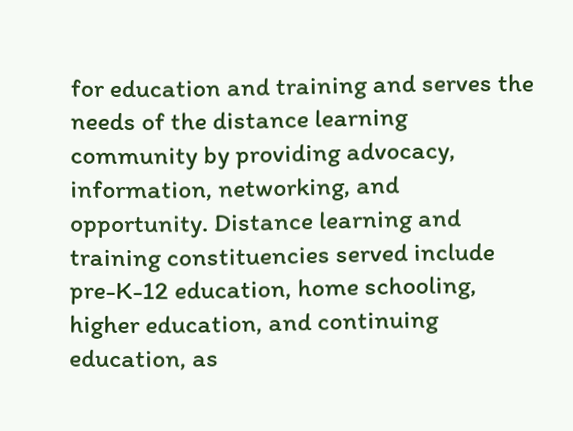for education and training and serves the needs of the distance learning community by providing advocacy, information, networking, and opportunity. Distance learning and training constituencies served include pre-K-12 education, home schooling, higher education, and continuing education, as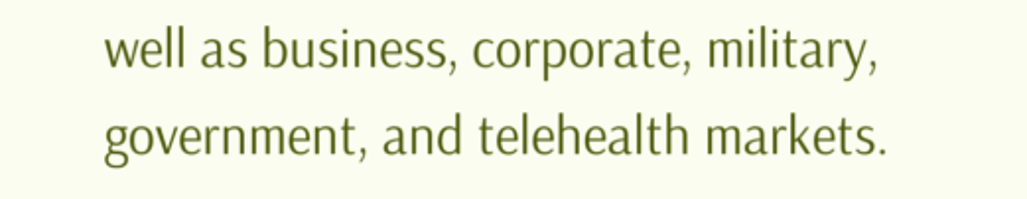well as business, corporate, military, government, and telehealth markets.